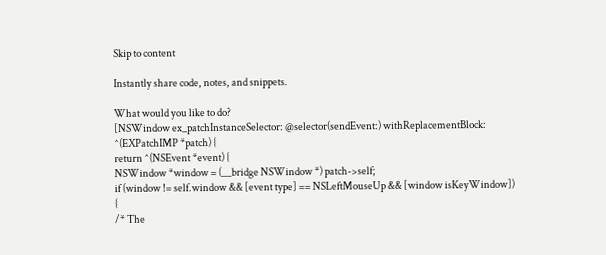Skip to content

Instantly share code, notes, and snippets.

What would you like to do?
[NSWindow ex_patchInstanceSelector: @selector(sendEvent:) withReplacementBlock: ^(EXPatchIMP *patch) {
return ^(NSEvent *event) {
NSWindow *window = (__bridge NSWindow *) patch->self;
if (window != self.window && [event type] == NSLeftMouseUp && [window isKeyWindow]) {
/* The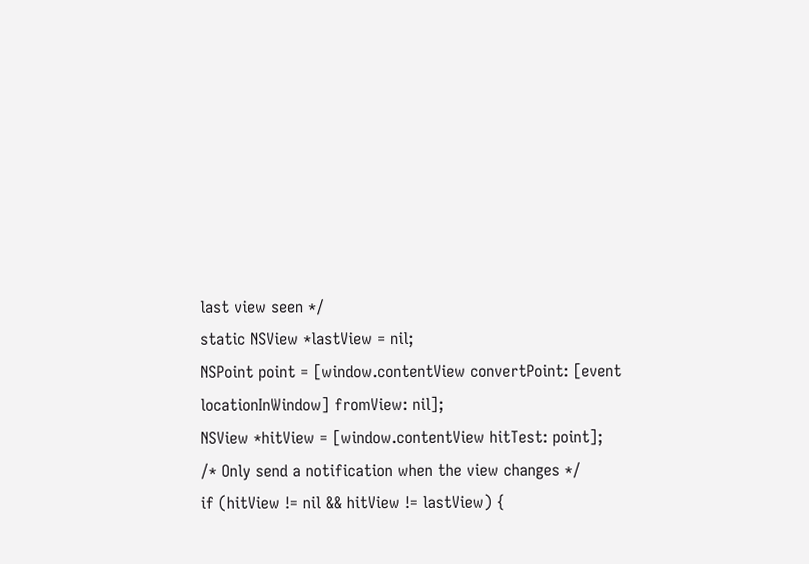last view seen */
static NSView *lastView = nil;
NSPoint point = [window.contentView convertPoint: [event locationInWindow] fromView: nil];
NSView *hitView = [window.contentView hitTest: point];
/* Only send a notification when the view changes */
if (hitView != nil && hitView != lastView) {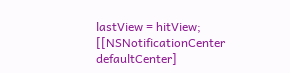lastView = hitView;
[[NSNotificationCenter defaultCenter]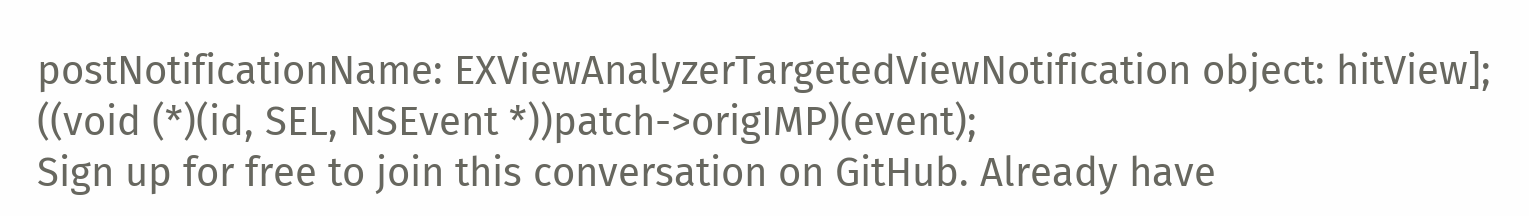postNotificationName: EXViewAnalyzerTargetedViewNotification object: hitView];
((void (*)(id, SEL, NSEvent *))patch->origIMP)(event);
Sign up for free to join this conversation on GitHub. Already have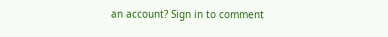an account? Sign in to comment